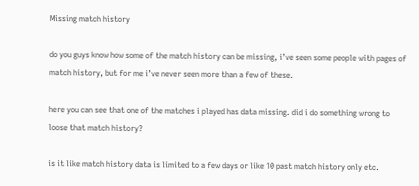Missing match history

do you guys know how some of the match history can be missing, i’ve seen some people with pages of match history, but for me i’ve never seen more than a few of these.

here you can see that one of the matches i played has data missing. did i do something wrong to loose that match history?

is it like match history data is limited to a few days or like 10 past match history only etc.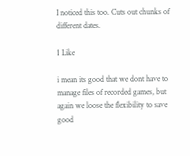I noticed this too. Cuts out chunks of different dates.

1 Like

i mean its good that we dont have to manage files of recorded games, but again we loose the flexibility to save good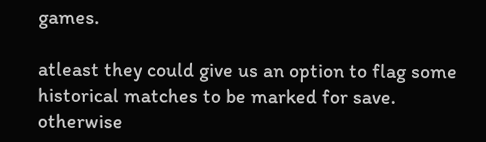games.

atleast they could give us an option to flag some historical matches to be marked for save. otherwise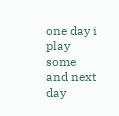one day i play some and next day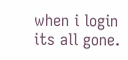when i login its all gone.